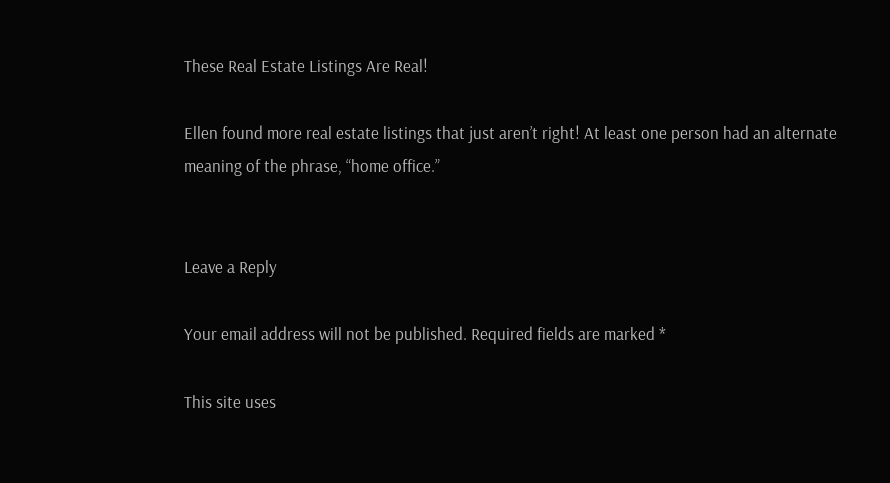These Real Estate Listings Are Real!

Ellen found more real estate listings that just aren’t right! At least one person had an alternate meaning of the phrase, “home office.”


Leave a Reply

Your email address will not be published. Required fields are marked *

This site uses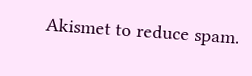Akismet to reduce spam.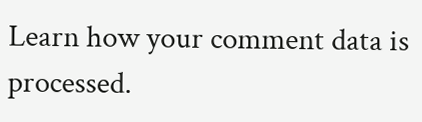Learn how your comment data is processed.